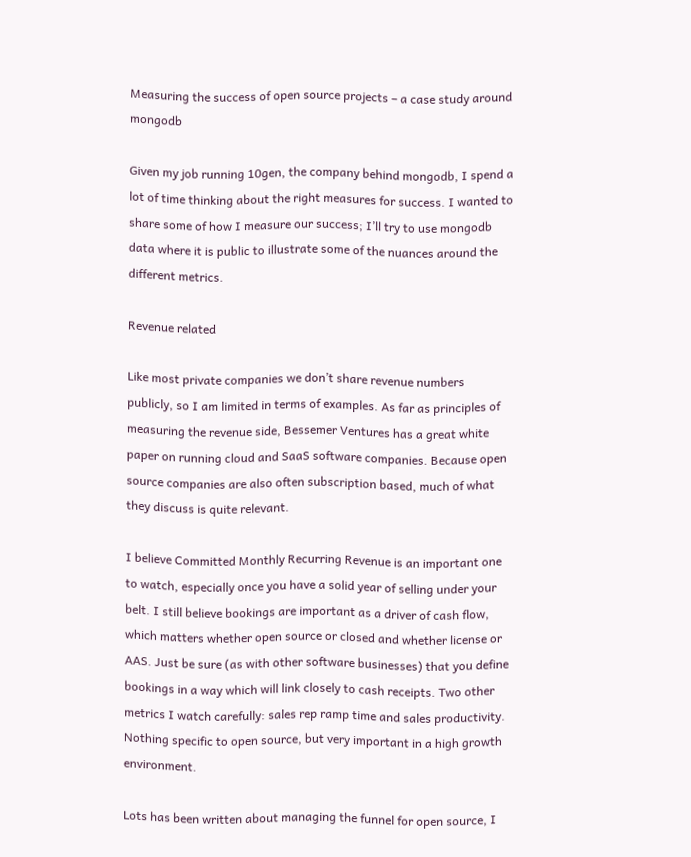Measuring the success of open source projects – a case study around mongodb

Given my job running 10gen, the company behind mongodb, I spend a lot of time thinking about the right measures for success. I wanted to share some of how I measure our success; I’ll try to use mongodb data where it is public to illustrate some of the nuances around the different metrics.

Revenue related

Like most private companies we don’t share revenue numbers publicly, so I am limited in terms of examples. As far as principles of measuring the revenue side, Bessemer Ventures has a great white paper on running cloud and SaaS software companies. Because open source companies are also often subscription based, much of what they discuss is quite relevant.

I believe Committed Monthly Recurring Revenue is an important one to watch, especially once you have a solid year of selling under your belt. I still believe bookings are important as a driver of cash flow, which matters whether open source or closed and whether license or AAS. Just be sure (as with other software businesses) that you define bookings in a way which will link closely to cash receipts. Two other metrics I watch carefully: sales rep ramp time and sales productivity. Nothing specific to open source, but very important in a high growth environment.

Lots has been written about managing the funnel for open source, I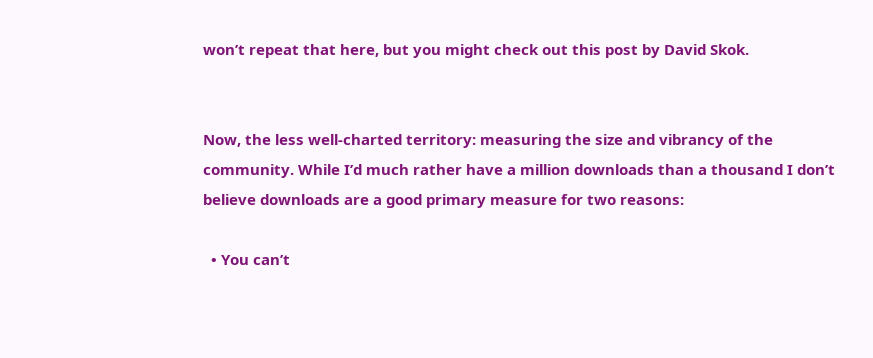won’t repeat that here, but you might check out this post by David Skok.


Now, the less well-charted territory: measuring the size and vibrancy of the community. While I’d much rather have a million downloads than a thousand I don’t believe downloads are a good primary measure for two reasons:

  • You can’t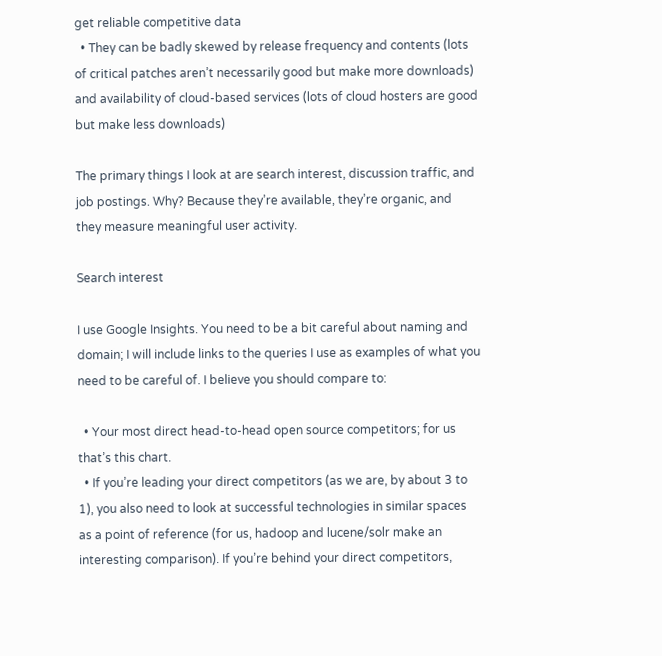get reliable competitive data
  • They can be badly skewed by release frequency and contents (lots of critical patches aren’t necessarily good but make more downloads) and availability of cloud-based services (lots of cloud hosters are good but make less downloads)

The primary things I look at are search interest, discussion traffic, and job postings. Why? Because they’re available, they’re organic, and they measure meaningful user activity.

Search interest

I use Google Insights. You need to be a bit careful about naming and domain; I will include links to the queries I use as examples of what you need to be careful of. I believe you should compare to:

  • Your most direct head-to-head open source competitors; for us that’s this chart.
  • If you’re leading your direct competitors (as we are, by about 3 to 1), you also need to look at successful technologies in similar spaces as a point of reference (for us, hadoop and lucene/solr make an interesting comparison). If you’re behind your direct competitors,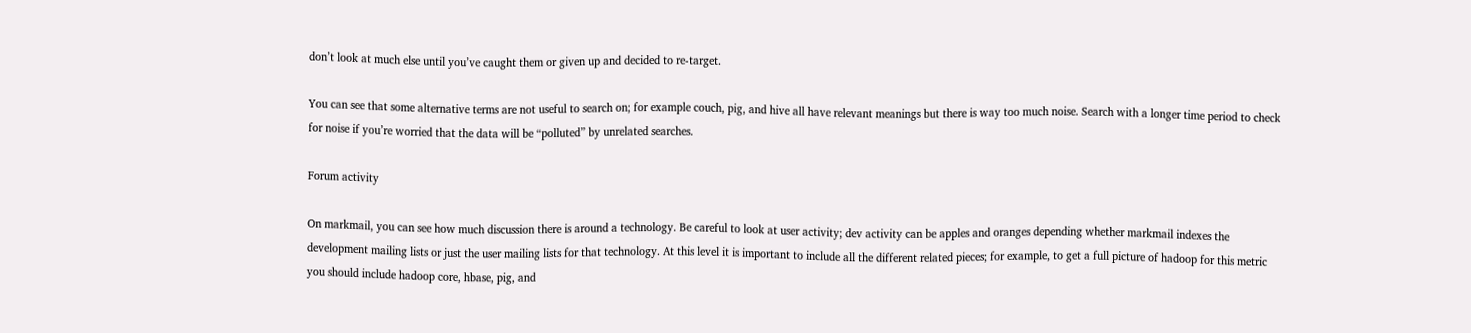don’t look at much else until you’ve caught them or given up and decided to re-target.

You can see that some alternative terms are not useful to search on; for example couch, pig, and hive all have relevant meanings but there is way too much noise. Search with a longer time period to check for noise if you’re worried that the data will be “polluted” by unrelated searches.

Forum activity

On markmail, you can see how much discussion there is around a technology. Be careful to look at user activity; dev activity can be apples and oranges depending whether markmail indexes the development mailing lists or just the user mailing lists for that technology. At this level it is important to include all the different related pieces; for example, to get a full picture of hadoop for this metric you should include hadoop core, hbase, pig, and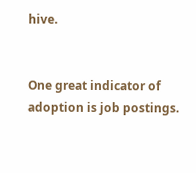hive.


One great indicator of adoption is job postings.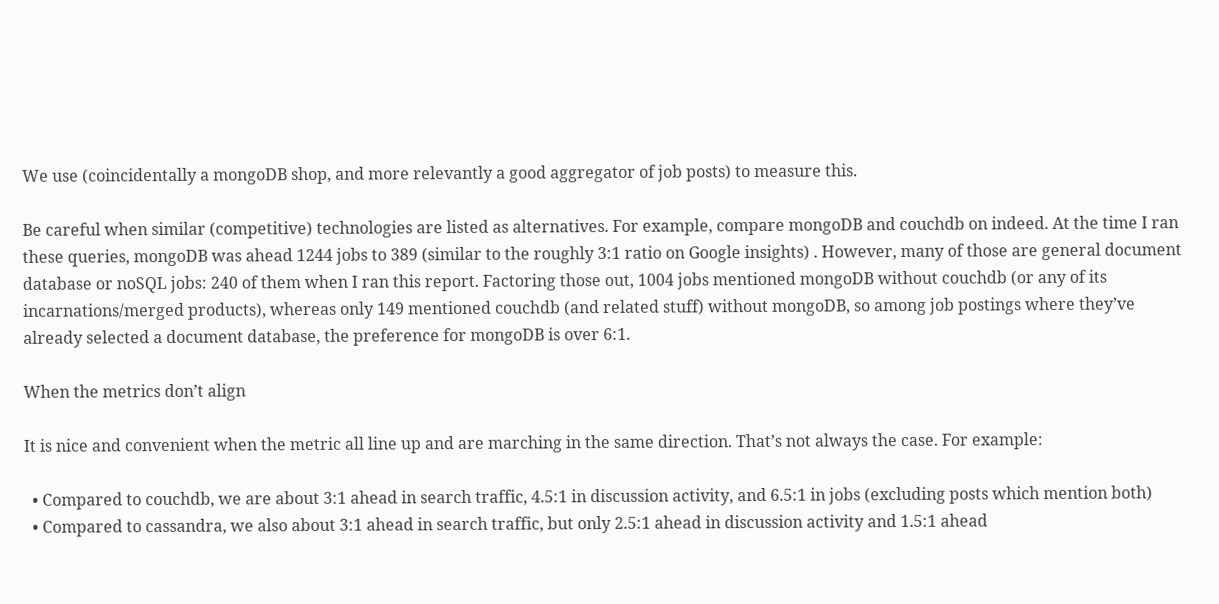We use (coincidentally a mongoDB shop, and more relevantly a good aggregator of job posts) to measure this.

Be careful when similar (competitive) technologies are listed as alternatives. For example, compare mongoDB and couchdb on indeed. At the time I ran these queries, mongoDB was ahead 1244 jobs to 389 (similar to the roughly 3:1 ratio on Google insights) . However, many of those are general document database or noSQL jobs: 240 of them when I ran this report. Factoring those out, 1004 jobs mentioned mongoDB without couchdb (or any of its incarnations/merged products), whereas only 149 mentioned couchdb (and related stuff) without mongoDB, so among job postings where they’ve already selected a document database, the preference for mongoDB is over 6:1.

When the metrics don’t align

It is nice and convenient when the metric all line up and are marching in the same direction. That’s not always the case. For example:

  • Compared to couchdb, we are about 3:1 ahead in search traffic, 4.5:1 in discussion activity, and 6.5:1 in jobs (excluding posts which mention both)
  • Compared to cassandra, we also about 3:1 ahead in search traffic, but only 2.5:1 ahead in discussion activity and 1.5:1 ahead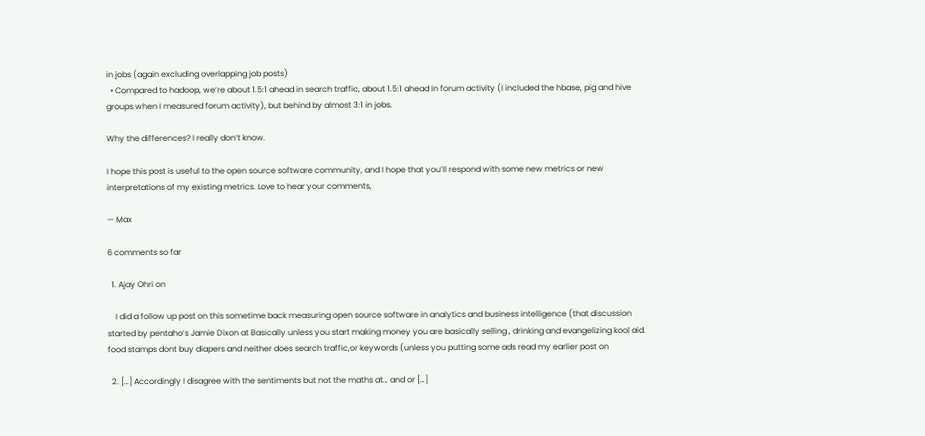in jobs (again excluding overlapping job posts)
  • Compared to hadoop, we’re about 1.5:1 ahead in search traffic, about 1.5:1 ahead in forum activity (I included the hbase, pig and hive groups when I measured forum activity), but behind by almost 3:1 in jobs.

Why the differences? I really don’t know.

I hope this post is useful to the open source software community, and I hope that you’ll respond with some new metrics or new interpretations of my existing metrics. Love to hear your comments,

— Max

6 comments so far

  1. Ajay Ohri on

    I did a follow up post on this sometime back measuring open source software in analytics and business intelligence (that discussion started by pentaho’s Jamie Dixon at Basically unless you start making money you are basically selling , drinking and evangelizing kool aid. food stamps dont buy diapers and neither does search traffic,or keywords (unless you putting some ads read my earlier post on

  2. […] Accordingly I disagree with the sentiments but not the maths at… and or […]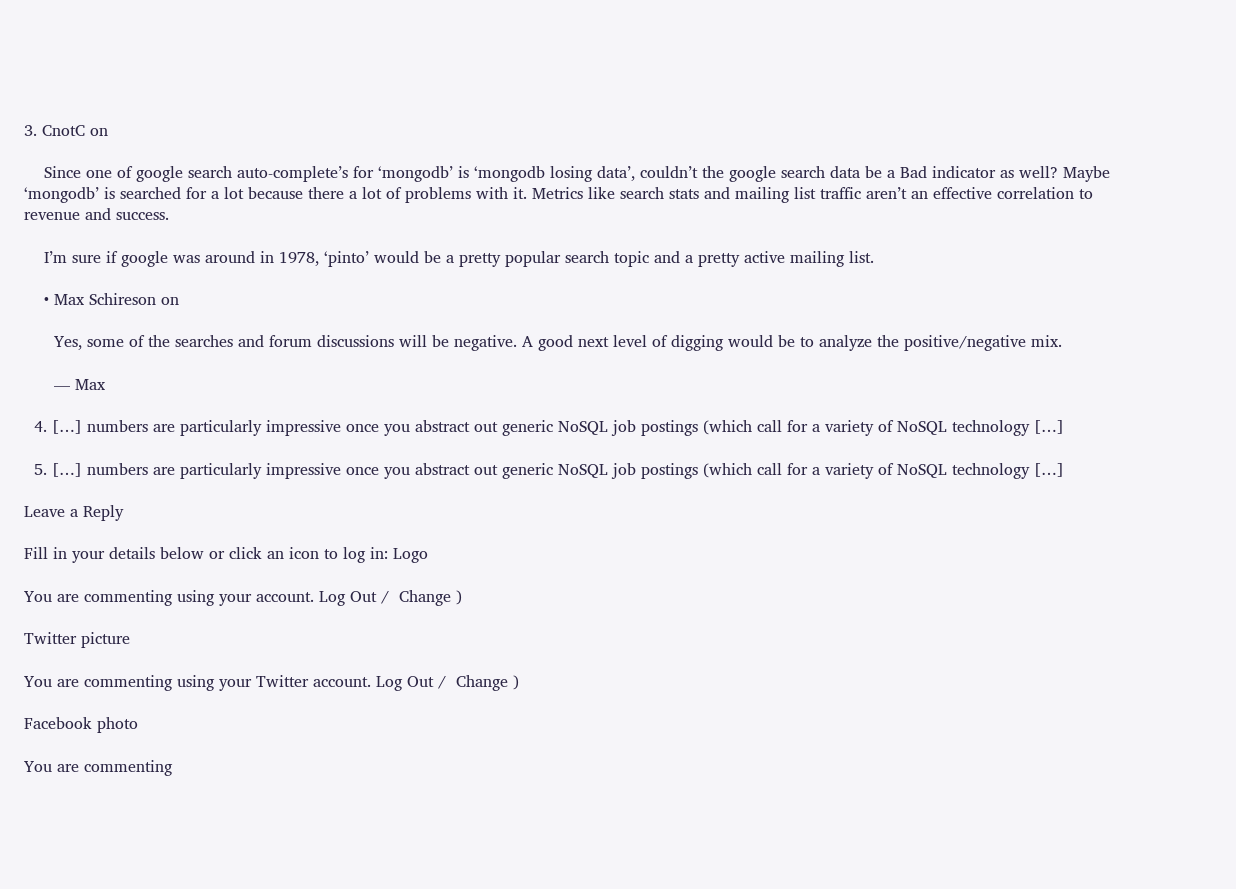3. CnotC on

    Since one of google search auto-complete’s for ‘mongodb’ is ‘mongodb losing data’, couldn’t the google search data be a Bad indicator as well? Maybe ‘mongodb’ is searched for a lot because there a lot of problems with it. Metrics like search stats and mailing list traffic aren’t an effective correlation to revenue and success.

    I’m sure if google was around in 1978, ‘pinto’ would be a pretty popular search topic and a pretty active mailing list.

    • Max Schireson on

      Yes, some of the searches and forum discussions will be negative. A good next level of digging would be to analyze the positive/negative mix.

      — Max

  4. […] numbers are particularly impressive once you abstract out generic NoSQL job postings (which call for a variety of NoSQL technology […]

  5. […] numbers are particularly impressive once you abstract out generic NoSQL job postings (which call for a variety of NoSQL technology […]

Leave a Reply

Fill in your details below or click an icon to log in: Logo

You are commenting using your account. Log Out /  Change )

Twitter picture

You are commenting using your Twitter account. Log Out /  Change )

Facebook photo

You are commenting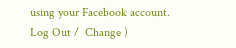using your Facebook account. Log Out /  Change )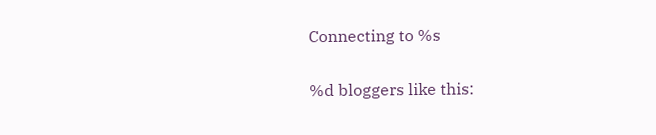Connecting to %s

%d bloggers like this: